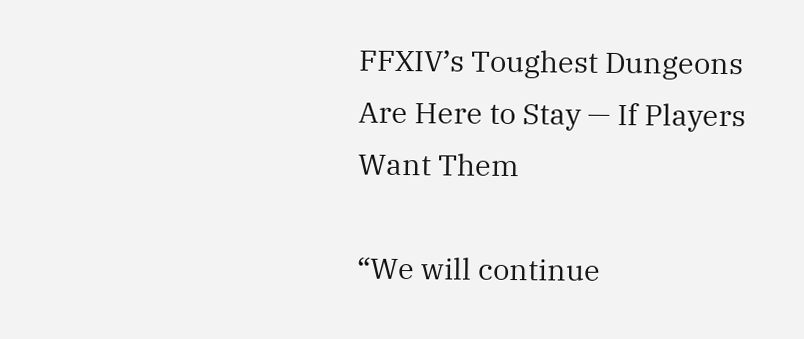FFXIV’s Toughest Dungeons Are Here to Stay — If Players Want Them

“We will continue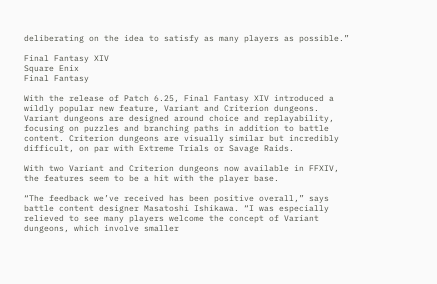deliberating on the idea to satisfy as many players as possible.”

Final Fantasy XIV
Square Enix
Final Fantasy

With the release of Patch 6.25, Final Fantasy XIV introduced a wildly popular new feature, Variant and Criterion dungeons. Variant dungeons are designed around choice and replayability, focusing on puzzles and branching paths in addition to battle content. Criterion dungeons are visually similar but incredibly difficult, on par with Extreme Trials or Savage Raids.

With two Variant and Criterion dungeons now available in FFXIV, the features seem to be a hit with the player base.

“The feedback we’ve received has been positive overall,” says battle content designer Masatoshi Ishikawa. “I was especially relieved to see many players welcome the concept of Variant dungeons, which involve smaller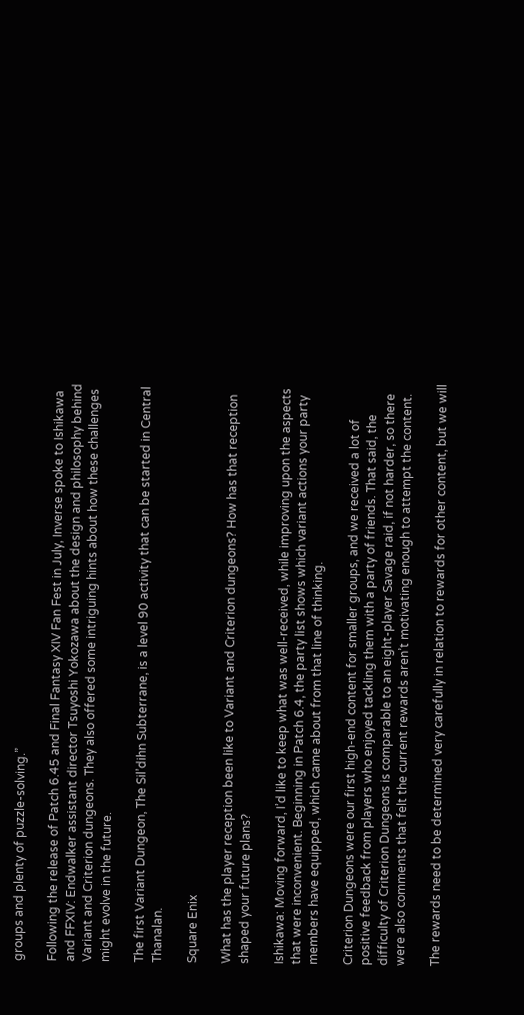groups and plenty of puzzle-solving.”

Following the release of Patch 6.45 and Final Fantasy XIV Fan Fest in July, Inverse spoke to Ishikawa and FFXIV: Endwalker assistant director Tsuyoshi Yokozawa about the design and philosophy behind Variant and Criterion dungeons. They also offered some intriguing hints about how these challenges might evolve in the future.

The first Variant Dungeon, The Sil’dihn Subterrane, is a level 90 activity that can be started in Central Thanalan.

Square Enix

What has the player reception been like to Variant and Criterion dungeons? How has that reception shaped your future plans?

Ishikawa: Moving forward, I’d like to keep what was well-received, while improving upon the aspects that were inconvenient. Beginning in Patch 6.4, the party list shows which variant actions your party members have equipped, which came about from that line of thinking.

Criterion Dungeons were our first high-end content for smaller groups, and we received a lot of positive feedback from players who enjoyed tackling them with a party of friends. That said, the difficulty of Criterion Dungeons is comparable to an eight-player Savage raid, if not harder, so there were also comments that felt the current rewards aren’t motivating enough to attempt the content.

The rewards need to be determined very carefully in relation to rewards for other content, but we will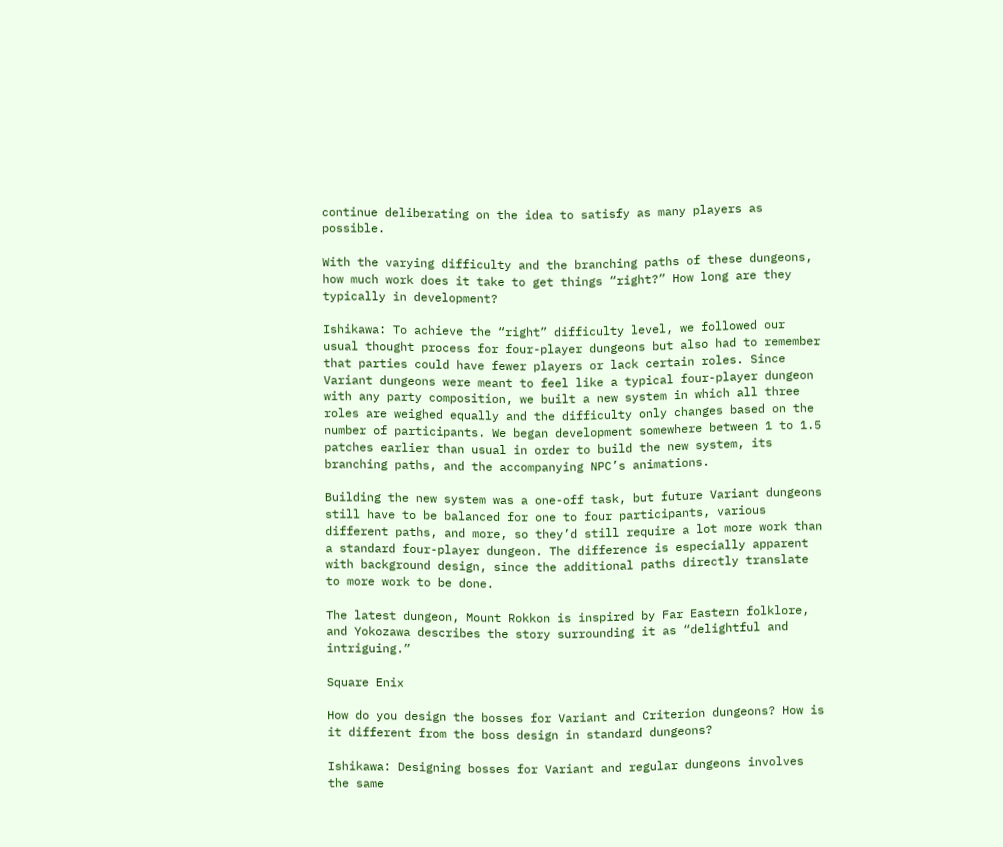continue deliberating on the idea to satisfy as many players as possible.

With the varying difficulty and the branching paths of these dungeons, how much work does it take to get things “right?” How long are they typically in development?

Ishikawa: To achieve the “right” difficulty level, we followed our usual thought process for four-player dungeons but also had to remember that parties could have fewer players or lack certain roles. Since Variant dungeons were meant to feel like a typical four-player dungeon with any party composition, we built a new system in which all three roles are weighed equally and the difficulty only changes based on the number of participants. We began development somewhere between 1 to 1.5 patches earlier than usual in order to build the new system, its branching paths, and the accompanying NPC’s animations.

Building the new system was a one-off task, but future Variant dungeons still have to be balanced for one to four participants, various different paths, and more, so they’d still require a lot more work than a standard four-player dungeon. The difference is especially apparent with background design, since the additional paths directly translate to more work to be done.

The latest dungeon, Mount Rokkon is inspired by Far Eastern folklore, and Yokozawa describes the story surrounding it as “delightful and intriguing.”

Square Enix

How do you design the bosses for Variant and Criterion dungeons? How is it different from the boss design in standard dungeons?

Ishikawa: Designing bosses for Variant and regular dungeons involves the same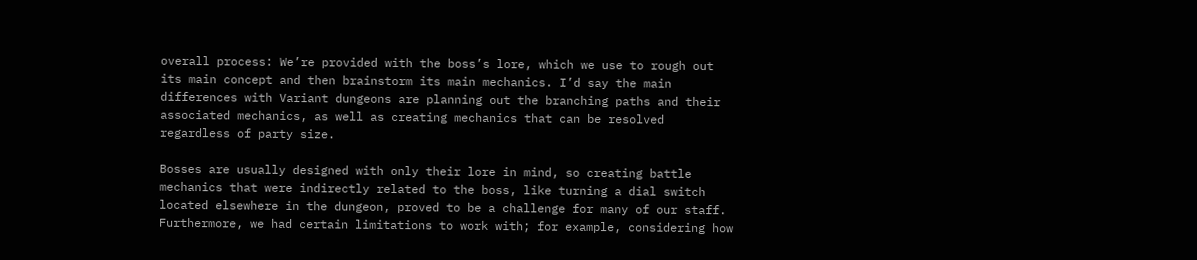overall process: We’re provided with the boss’s lore, which we use to rough out its main concept and then brainstorm its main mechanics. I’d say the main differences with Variant dungeons are planning out the branching paths and their associated mechanics, as well as creating mechanics that can be resolved regardless of party size.

Bosses are usually designed with only their lore in mind, so creating battle mechanics that were indirectly related to the boss, like turning a dial switch located elsewhere in the dungeon, proved to be a challenge for many of our staff. Furthermore, we had certain limitations to work with; for example, considering how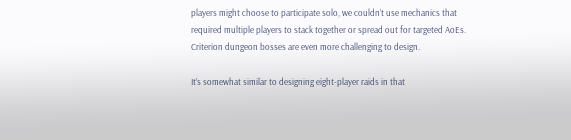players might choose to participate solo, we couldn’t use mechanics that required multiple players to stack together or spread out for targeted AoEs. Criterion dungeon bosses are even more challenging to design.

It’s somewhat similar to designing eight-player raids in that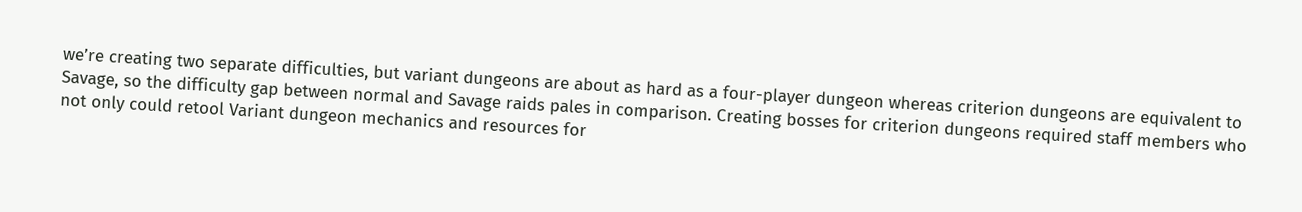we’re creating two separate difficulties, but variant dungeons are about as hard as a four-player dungeon whereas criterion dungeons are equivalent to Savage, so the difficulty gap between normal and Savage raids pales in comparison. Creating bosses for criterion dungeons required staff members who not only could retool Variant dungeon mechanics and resources for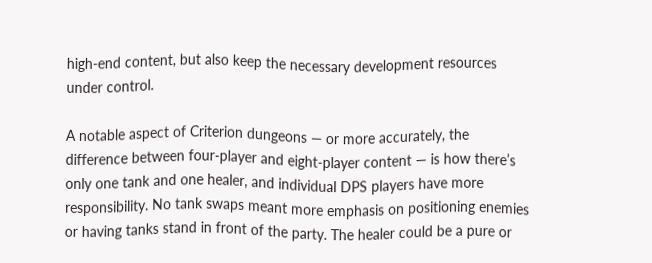high-end content, but also keep the necessary development resources under control.

A notable aspect of Criterion dungeons — or more accurately, the difference between four-player and eight-player content — is how there’s only one tank and one healer, and individual DPS players have more responsibility. No tank swaps meant more emphasis on positioning enemies or having tanks stand in front of the party. The healer could be a pure or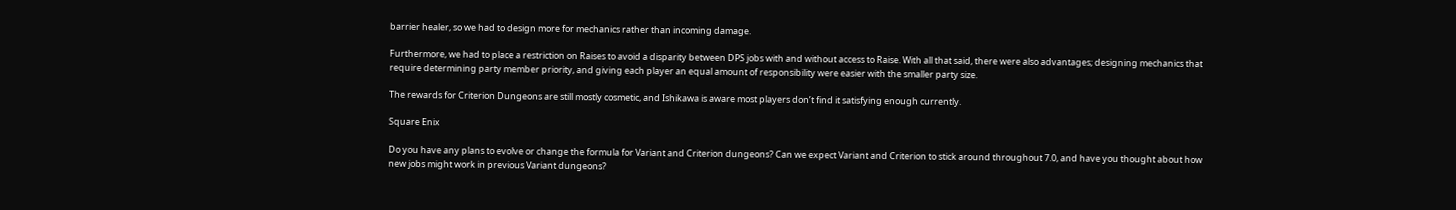barrier healer, so we had to design more for mechanics rather than incoming damage.

Furthermore, we had to place a restriction on Raises to avoid a disparity between DPS jobs with and without access to Raise. With all that said, there were also advantages; designing mechanics that require determining party member priority, and giving each player an equal amount of responsibility were easier with the smaller party size.

The rewards for Criterion Dungeons are still mostly cosmetic, and Ishikawa is aware most players don’t find it satisfying enough currently.

Square Enix

Do you have any plans to evolve or change the formula for Variant and Criterion dungeons? Can we expect Variant and Criterion to stick around throughout 7.0, and have you thought about how new jobs might work in previous Variant dungeons?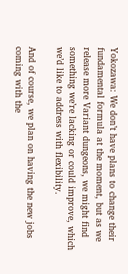Yokozawa: We don’t have plans to change their fundamental formula at the moment, but as we release more Variant dungeons, we might find something we’re lacking or could improve, which we’d like to address with flexibility.

And of course, we plan on having the new jobs coming with the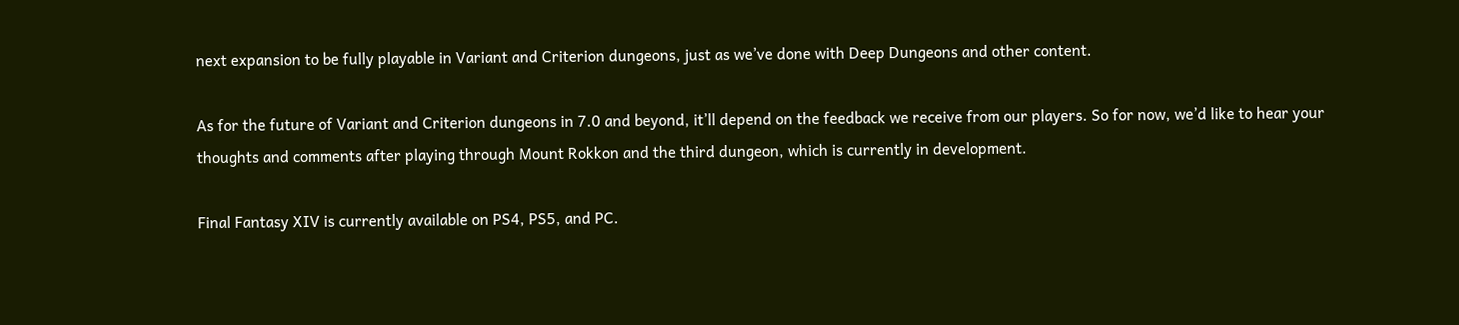next expansion to be fully playable in Variant and Criterion dungeons, just as we’ve done with Deep Dungeons and other content.

As for the future of Variant and Criterion dungeons in 7.0 and beyond, it’ll depend on the feedback we receive from our players. So for now, we’d like to hear your thoughts and comments after playing through Mount Rokkon and the third dungeon, which is currently in development.

Final Fantasy XIV is currently available on PS4, PS5, and PC.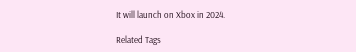It will launch on Xbox in 2024.

Related Tags